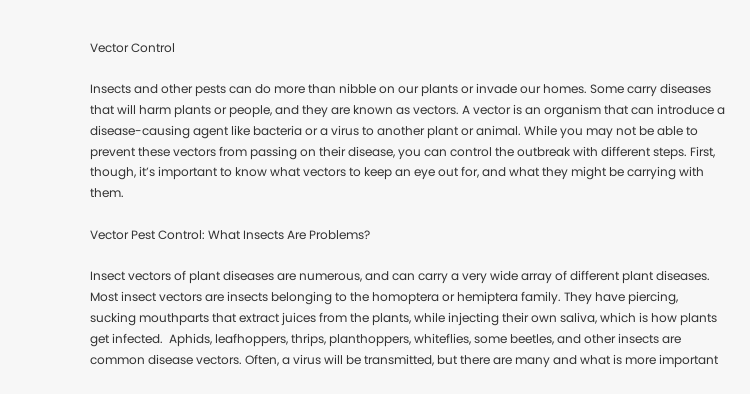Vector Control

Insects and other pests can do more than nibble on our plants or invade our homes. Some carry diseases that will harm plants or people, and they are known as vectors. A vector is an organism that can introduce a disease-causing agent like bacteria or a virus to another plant or animal. While you may not be able to prevent these vectors from passing on their disease, you can control the outbreak with different steps. First, though, it’s important to know what vectors to keep an eye out for, and what they might be carrying with them.

Vector Pest Control: What Insects Are Problems?

Insect vectors of plant diseases are numerous, and can carry a very wide array of different plant diseases. Most insect vectors are insects belonging to the homoptera or hemiptera family. They have piercing, sucking mouthparts that extract juices from the plants, while injecting their own saliva, which is how plants get infected.  Aphids, leafhoppers, thrips, planthoppers, whiteflies, some beetles, and other insects are common disease vectors. Often, a virus will be transmitted, but there are many and what is more important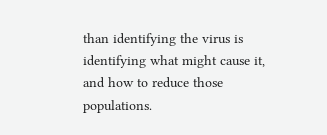than identifying the virus is identifying what might cause it, and how to reduce those populations.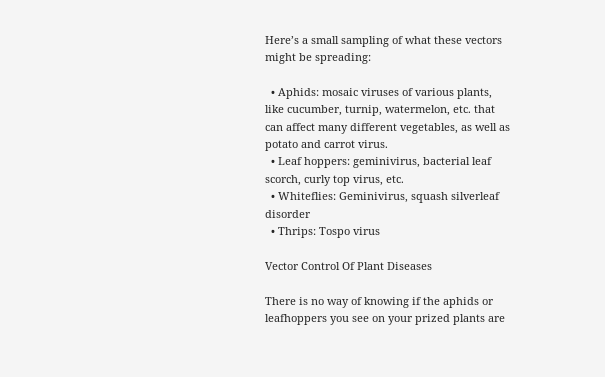Here’s a small sampling of what these vectors might be spreading:

  • Aphids: mosaic viruses of various plants, like cucumber, turnip, watermelon, etc. that can affect many different vegetables, as well as potato and carrot virus.
  • Leaf hoppers: geminivirus, bacterial leaf scorch, curly top virus, etc.
  • Whiteflies: Geminivirus, squash silverleaf disorder
  • Thrips: Tospo virus

Vector Control Of Plant Diseases

There is no way of knowing if the aphids or leafhoppers you see on your prized plants are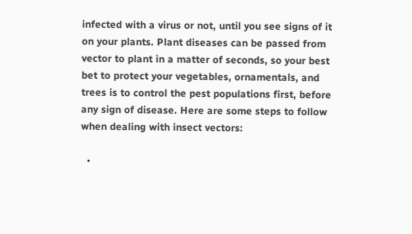infected with a virus or not, until you see signs of it on your plants. Plant diseases can be passed from vector to plant in a matter of seconds, so your best bet to protect your vegetables, ornamentals, and trees is to control the pest populations first, before any sign of disease. Here are some steps to follow when dealing with insect vectors:

  •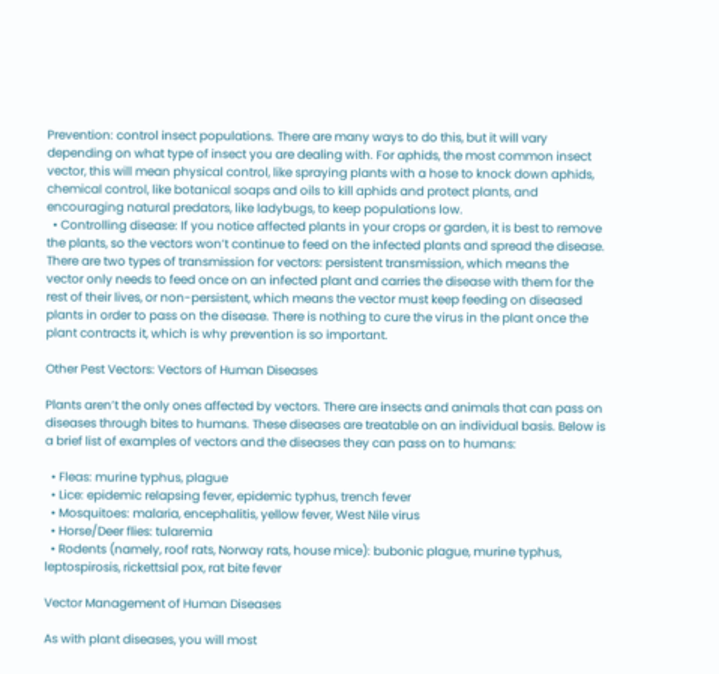Prevention: control insect populations. There are many ways to do this, but it will vary depending on what type of insect you are dealing with. For aphids, the most common insect vector, this will mean physical control, like spraying plants with a hose to knock down aphids, chemical control, like botanical soaps and oils to kill aphids and protect plants, and encouraging natural predators, like ladybugs, to keep populations low.
  • Controlling disease: If you notice affected plants in your crops or garden, it is best to remove the plants, so the vectors won’t continue to feed on the infected plants and spread the disease. There are two types of transmission for vectors: persistent transmission, which means the vector only needs to feed once on an infected plant and carries the disease with them for the rest of their lives, or non-persistent, which means the vector must keep feeding on diseased plants in order to pass on the disease. There is nothing to cure the virus in the plant once the plant contracts it, which is why prevention is so important.

Other Pest Vectors: Vectors of Human Diseases

Plants aren’t the only ones affected by vectors. There are insects and animals that can pass on diseases through bites to humans. These diseases are treatable on an individual basis. Below is a brief list of examples of vectors and the diseases they can pass on to humans:

  • Fleas: murine typhus, plague
  • Lice: epidemic relapsing fever, epidemic typhus, trench fever
  • Mosquitoes: malaria, encephalitis, yellow fever, West Nile virus
  • Horse/Deer flies: tularemia
  • Rodents (namely, roof rats, Norway rats, house mice): bubonic plague, murine typhus, leptospirosis, rickettsial pox, rat bite fever

Vector Management of Human Diseases

As with plant diseases, you will most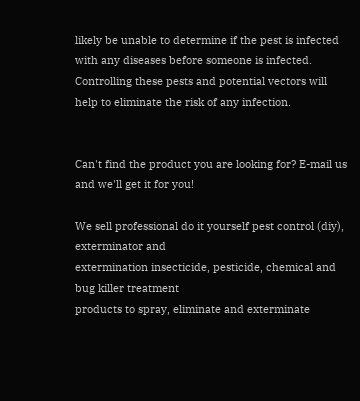likely be unable to determine if the pest is infected with any diseases before someone is infected. Controlling these pests and potential vectors will help to eliminate the risk of any infection.


Can't find the product you are looking for? E-mail us and we'll get it for you!

We sell professional do it yourself pest control (diy), exterminator and
extermination insecticide, pesticide, chemical and bug killer treatment
products to spray, eliminate and exterminate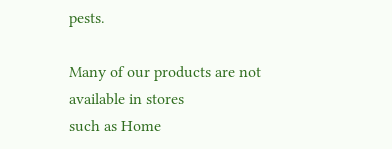pests.

Many of our products are not available in stores
such as Home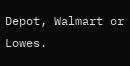Depot, Walmart or Lowes.